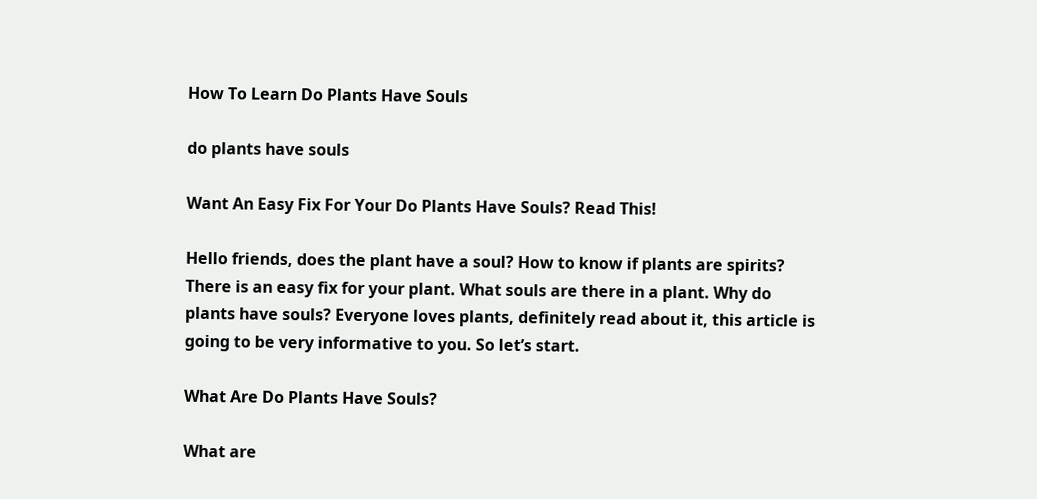How To Learn Do Plants Have Souls

do plants have souls

Want An Easy Fix For Your Do Plants Have Souls? Read This!

Hello friends, does the plant have a soul? How to know if plants are spirits? There is an easy fix for your plant. What souls are there in a plant. Why do plants have souls? Everyone loves plants, definitely read about it, this article is going to be very informative to you. So let’s start.

What Are Do Plants Have Souls?

What are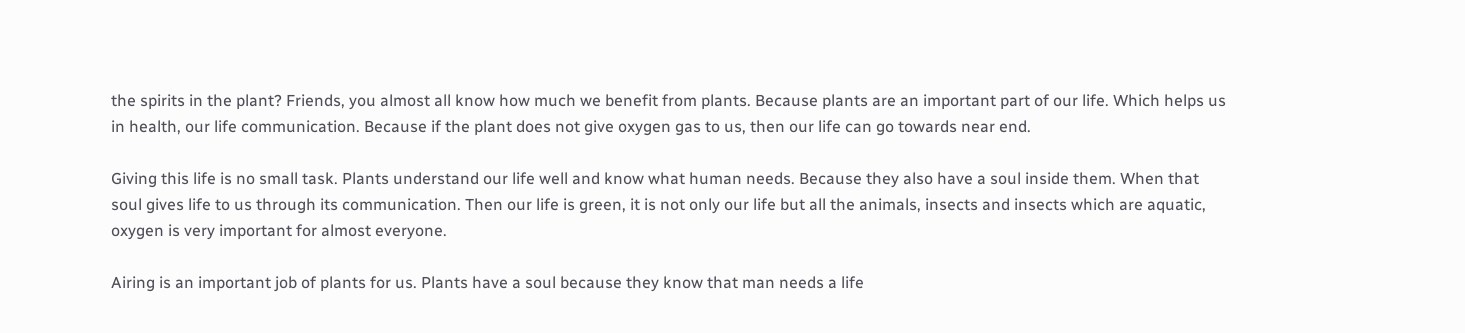the spirits in the plant? Friends, you almost all know how much we benefit from plants. Because plants are an important part of our life. Which helps us in health, our life communication. Because if the plant does not give oxygen gas to us, then our life can go towards near end.

Giving this life is no small task. Plants understand our life well and know what human needs. Because they also have a soul inside them. When that soul gives life to us through its communication. Then our life is green, it is not only our life but all the animals, insects and insects which are aquatic, oxygen is very important for almost everyone.

Airing is an important job of plants for us. Plants have a soul because they know that man needs a life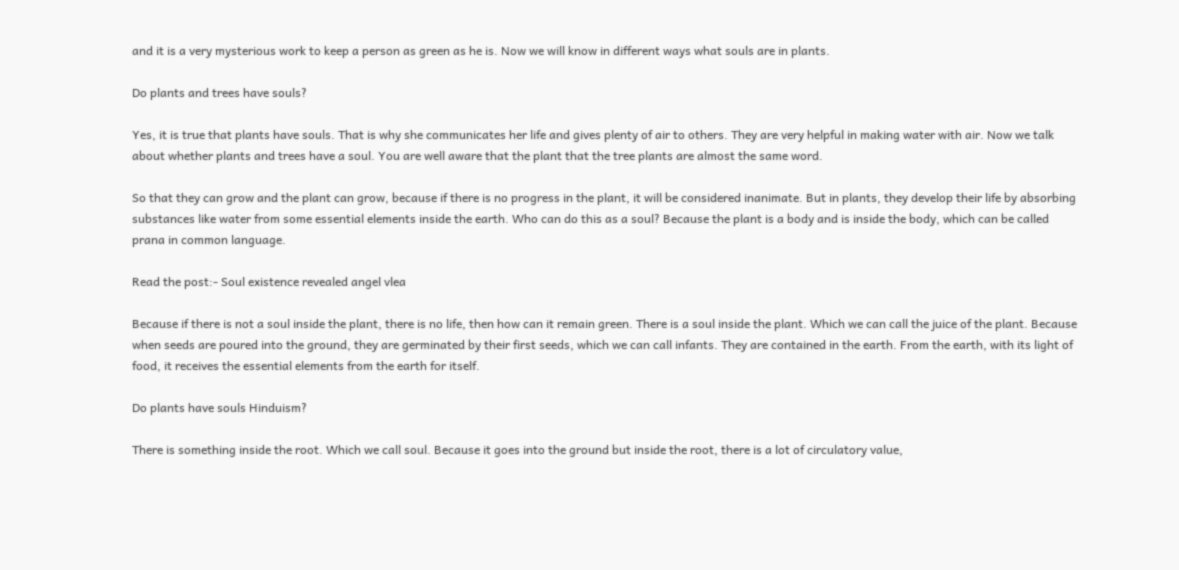and it is a very mysterious work to keep a person as green as he is. Now we will know in different ways what souls are in plants.

Do plants and trees have souls?

Yes, it is true that plants have souls. That is why she communicates her life and gives plenty of air to others. They are very helpful in making water with air. Now we talk about whether plants and trees have a soul. You are well aware that the plant that the tree plants are almost the same word.

So that they can grow and the plant can grow, because if there is no progress in the plant, it will be considered inanimate. But in plants, they develop their life by absorbing substances like water from some essential elements inside the earth. Who can do this as a soul? Because the plant is a body and is inside the body, which can be called prana in common language.

Read the post:- Soul existence revealed angel vlea

Because if there is not a soul inside the plant, there is no life, then how can it remain green. There is a soul inside the plant. Which we can call the juice of the plant. Because when seeds are poured into the ground, they are germinated by their first seeds, which we can call infants. They are contained in the earth. From the earth, with its light of food, it receives the essential elements from the earth for itself.

Do plants have souls Hinduism?

There is something inside the root. Which we call soul. Because it goes into the ground but inside the root, there is a lot of circulatory value,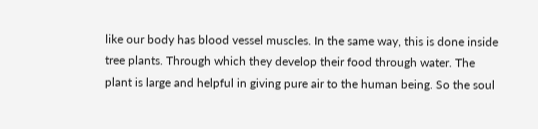like our body has blood vessel muscles. In the same way, this is done inside tree plants. Through which they develop their food through water. The plant is large and helpful in giving pure air to the human being. So the soul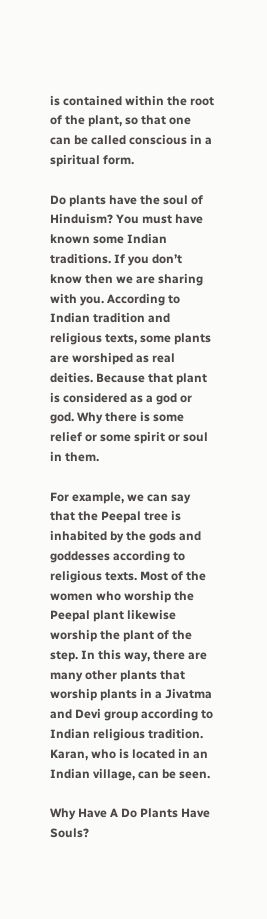is contained within the root of the plant, so that one can be called conscious in a spiritual form.

Do plants have the soul of Hinduism? You must have known some Indian traditions. If you don’t know then we are sharing with you. According to Indian tradition and religious texts, some plants are worshiped as real deities. Because that plant is considered as a god or god. Why there is some relief or some spirit or soul in them.

For example, we can say that the Peepal tree is inhabited by the gods and goddesses according to religious texts. Most of the women who worship the Peepal plant likewise worship the plant of the step. In this way, there are many other plants that worship plants in a Jivatma and Devi group according to Indian religious tradition. Karan, who is located in an Indian village, can be seen.

Why Have A Do Plants Have Souls?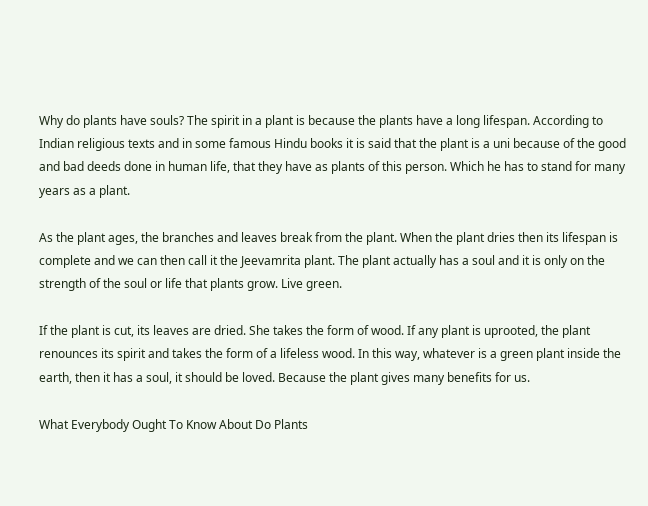Why do plants have souls? The spirit in a plant is because the plants have a long lifespan. According to Indian religious texts and in some famous Hindu books it is said that the plant is a uni because of the good and bad deeds done in human life, that they have as plants of this person. Which he has to stand for many years as a plant.

As the plant ages, the branches and leaves break from the plant. When the plant dries then its lifespan is complete and we can then call it the Jeevamrita plant. The plant actually has a soul and it is only on the strength of the soul or life that plants grow. Live green.

If the plant is cut, its leaves are dried. She takes the form of wood. If any plant is uprooted, the plant renounces its spirit and takes the form of a lifeless wood. In this way, whatever is a green plant inside the earth, then it has a soul, it should be loved. Because the plant gives many benefits for us.

What Everybody Ought To Know About Do Plants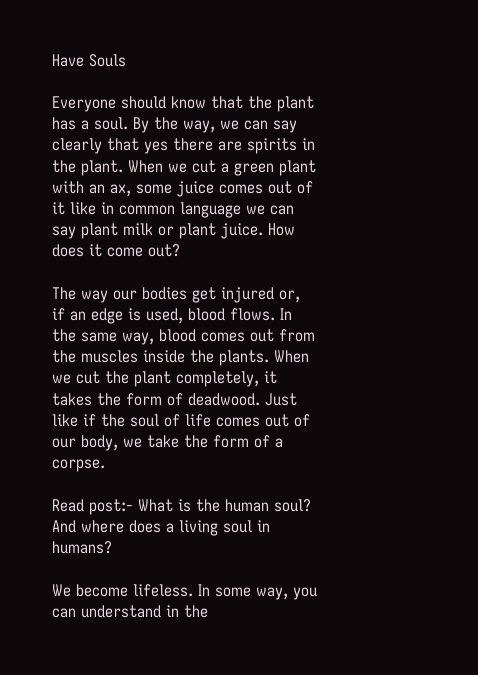Have Souls

Everyone should know that the plant has a soul. By the way, we can say clearly that yes there are spirits in the plant. When we cut a green plant with an ax, some juice comes out of it like in common language we can say plant milk or plant juice. How does it come out?

The way our bodies get injured or, if an edge is used, blood flows. In the same way, blood comes out from the muscles inside the plants. When we cut the plant completely, it takes the form of deadwood. Just like if the soul of life comes out of our body, we take the form of a corpse.

Read post:- What is the human soul? And where does a living soul in humans?

We become lifeless. In some way, you can understand in the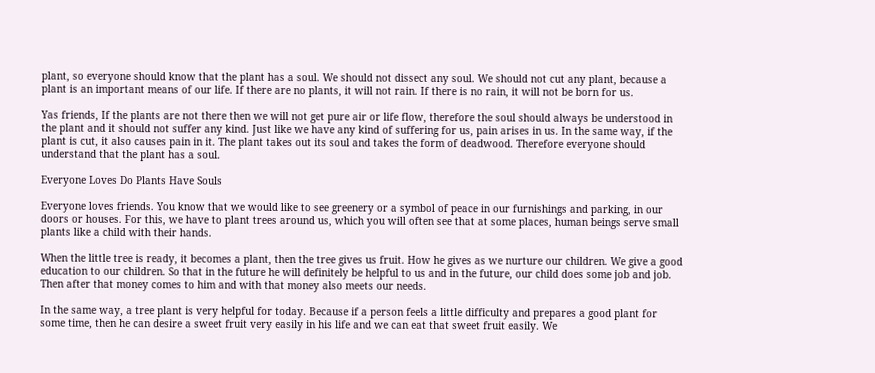plant, so everyone should know that the plant has a soul. We should not dissect any soul. We should not cut any plant, because a plant is an important means of our life. If there are no plants, it will not rain. If there is no rain, it will not be born for us.

Yas friends, If the plants are not there then we will not get pure air or life flow, therefore the soul should always be understood in the plant and it should not suffer any kind. Just like we have any kind of suffering for us, pain arises in us. In the same way, if the plant is cut, it also causes pain in it. The plant takes out its soul and takes the form of deadwood. Therefore everyone should understand that the plant has a soul.

Everyone Loves Do Plants Have Souls

Everyone loves friends. You know that we would like to see greenery or a symbol of peace in our furnishings and parking, in our doors or houses. For this, we have to plant trees around us, which you will often see that at some places, human beings serve small plants like a child with their hands.

When the little tree is ready, it becomes a plant, then the tree gives us fruit. How he gives as we nurture our children. We give a good education to our children. So that in the future he will definitely be helpful to us and in the future, our child does some job and job. Then after that money comes to him and with that money also meets our needs.

In the same way, a tree plant is very helpful for today. Because if a person feels a little difficulty and prepares a good plant for some time, then he can desire a sweet fruit very easily in his life and we can eat that sweet fruit easily. We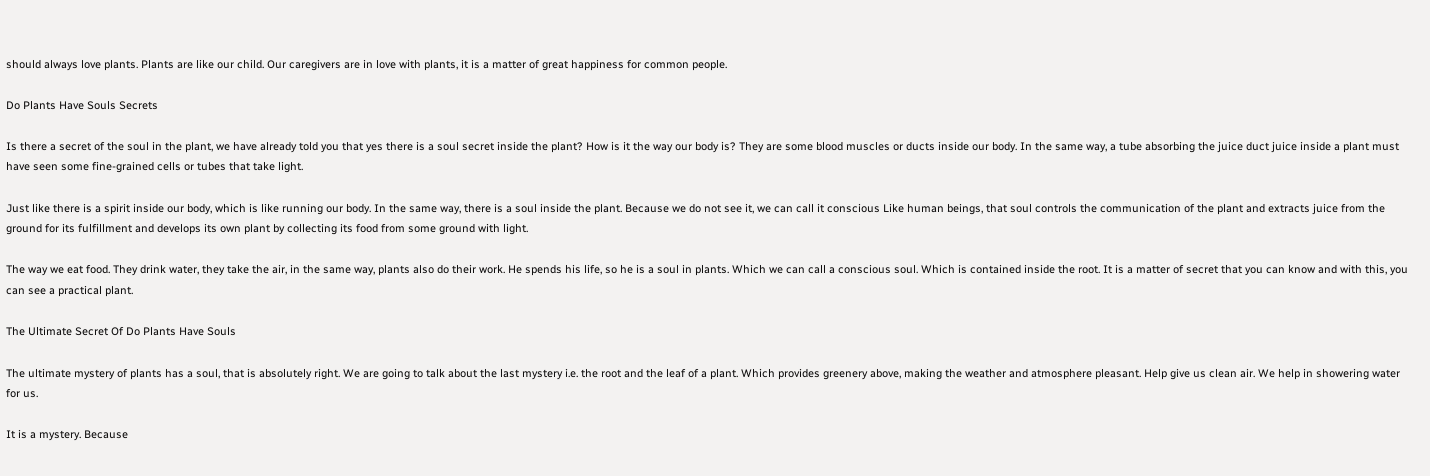should always love plants. Plants are like our child. Our caregivers are in love with plants, it is a matter of great happiness for common people.

Do Plants Have Souls Secrets

Is there a secret of the soul in the plant, we have already told you that yes there is a soul secret inside the plant? How is it the way our body is? They are some blood muscles or ducts inside our body. In the same way, a tube absorbing the juice duct juice inside a plant must have seen some fine-grained cells or tubes that take light.

Just like there is a spirit inside our body, which is like running our body. In the same way, there is a soul inside the plant. Because we do not see it, we can call it conscious Like human beings, that soul controls the communication of the plant and extracts juice from the ground for its fulfillment and develops its own plant by collecting its food from some ground with light.

The way we eat food. They drink water, they take the air, in the same way, plants also do their work. He spends his life, so he is a soul in plants. Which we can call a conscious soul. Which is contained inside the root. It is a matter of secret that you can know and with this, you can see a practical plant.

The Ultimate Secret Of Do Plants Have Souls

The ultimate mystery of plants has a soul, that is absolutely right. We are going to talk about the last mystery i.e. the root and the leaf of a plant. Which provides greenery above, making the weather and atmosphere pleasant. Help give us clean air. We help in showering water for us.

It is a mystery. Because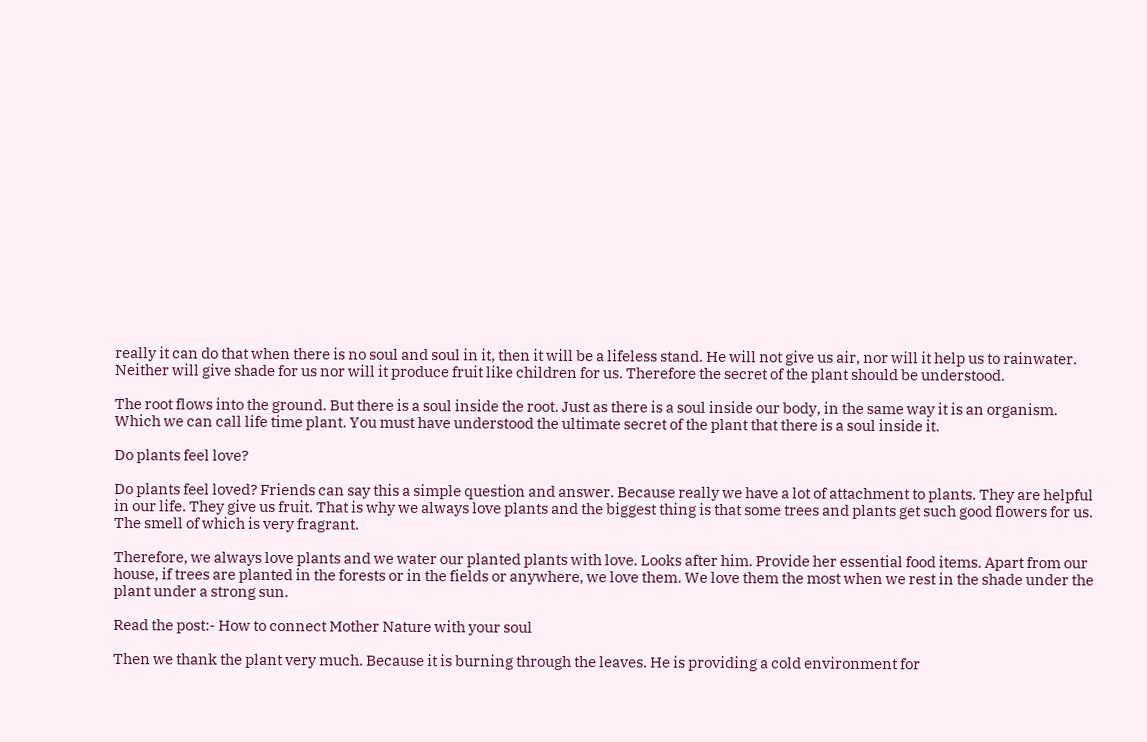really it can do that when there is no soul and soul in it, then it will be a lifeless stand. He will not give us air, nor will it help us to rainwater. Neither will give shade for us nor will it produce fruit like children for us. Therefore the secret of the plant should be understood.

The root flows into the ground. But there is a soul inside the root. Just as there is a soul inside our body, in the same way it is an organism. Which we can call life time plant. You must have understood the ultimate secret of the plant that there is a soul inside it.

Do plants feel love?

Do plants feel loved? Friends can say this a simple question and answer. Because really we have a lot of attachment to plants. They are helpful in our life. They give us fruit. That is why we always love plants and the biggest thing is that some trees and plants get such good flowers for us. The smell of which is very fragrant.

Therefore, we always love plants and we water our planted plants with love. Looks after him. Provide her essential food items. Apart from our house, if trees are planted in the forests or in the fields or anywhere, we love them. We love them the most when we rest in the shade under the plant under a strong sun.

Read the post:- How to connect Mother Nature with your soul

Then we thank the plant very much. Because it is burning through the leaves. He is providing a cold environment for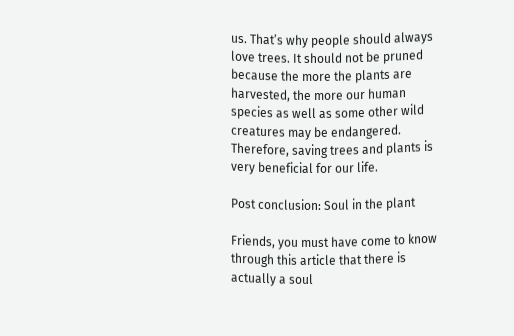us. That’s why people should always love trees. It should not be pruned because the more the plants are harvested, the more our human species as well as some other wild creatures may be endangered. Therefore, saving trees and plants is very beneficial for our life.

Post conclusion: Soul in the plant

Friends, you must have come to know through this article that there is actually a soul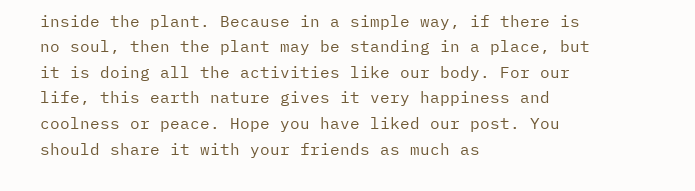inside the plant. Because in a simple way, if there is no soul, then the plant may be standing in a place, but it is doing all the activities like our body. For our life, this earth nature gives it very happiness and coolness or peace. Hope you have liked our post. You should share it with your friends as much as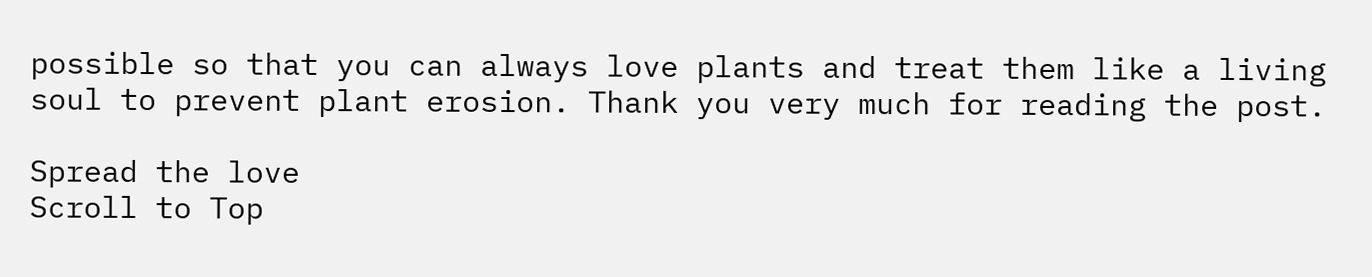possible so that you can always love plants and treat them like a living soul to prevent plant erosion. Thank you very much for reading the post.

Spread the love
Scroll to Top